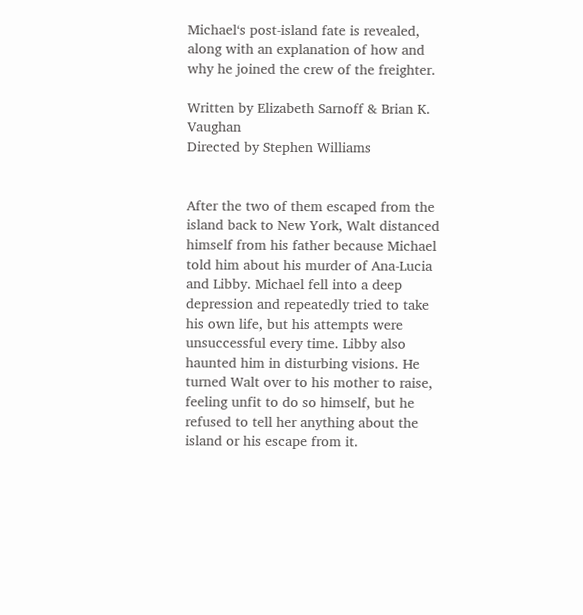Michael‘s post-island fate is revealed, along with an explanation of how and why he joined the crew of the freighter.

Written by Elizabeth Sarnoff & Brian K. Vaughan
Directed by Stephen Williams


After the two of them escaped from the island back to New York, Walt distanced himself from his father because Michael told him about his murder of Ana-Lucia and Libby. Michael fell into a deep depression and repeatedly tried to take his own life, but his attempts were unsuccessful every time. Libby also haunted him in disturbing visions. He turned Walt over to his mother to raise, feeling unfit to do so himself, but he refused to tell her anything about the island or his escape from it.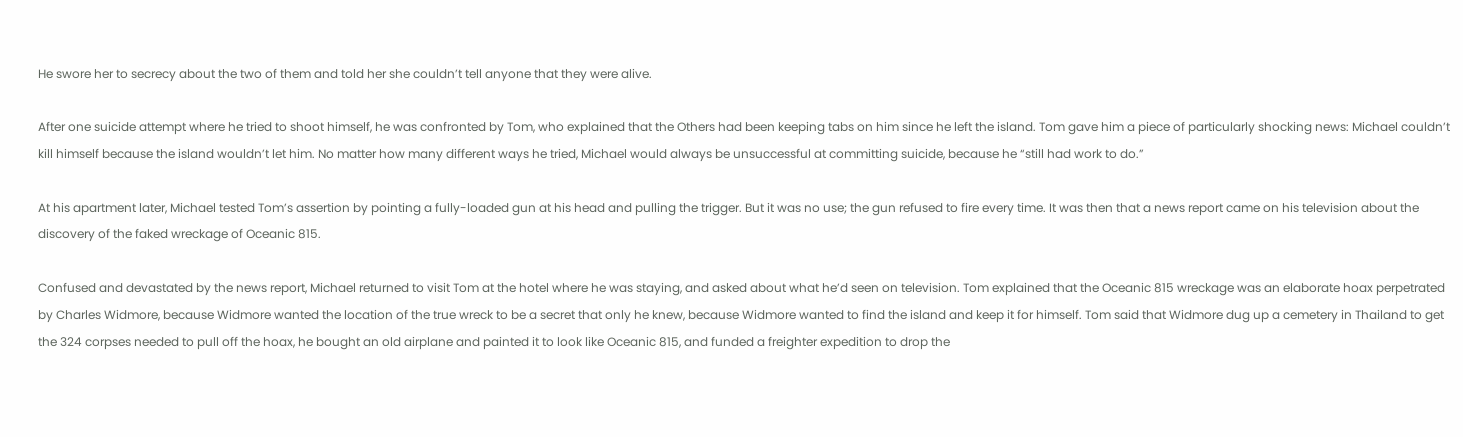He swore her to secrecy about the two of them and told her she couldn’t tell anyone that they were alive.

After one suicide attempt where he tried to shoot himself, he was confronted by Tom, who explained that the Others had been keeping tabs on him since he left the island. Tom gave him a piece of particularly shocking news: Michael couldn’t kill himself because the island wouldn’t let him. No matter how many different ways he tried, Michael would always be unsuccessful at committing suicide, because he “still had work to do.”

At his apartment later, Michael tested Tom’s assertion by pointing a fully-loaded gun at his head and pulling the trigger. But it was no use; the gun refused to fire every time. It was then that a news report came on his television about the discovery of the faked wreckage of Oceanic 815.

Confused and devastated by the news report, Michael returned to visit Tom at the hotel where he was staying, and asked about what he’d seen on television. Tom explained that the Oceanic 815 wreckage was an elaborate hoax perpetrated by Charles Widmore, because Widmore wanted the location of the true wreck to be a secret that only he knew, because Widmore wanted to find the island and keep it for himself. Tom said that Widmore dug up a cemetery in Thailand to get the 324 corpses needed to pull off the hoax, he bought an old airplane and painted it to look like Oceanic 815, and funded a freighter expedition to drop the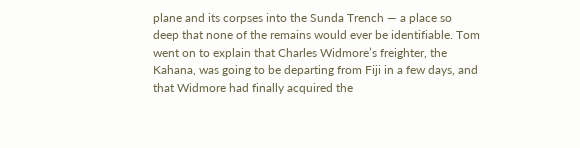plane and its corpses into the Sunda Trench — a place so deep that none of the remains would ever be identifiable. Tom went on to explain that Charles Widmore’s freighter, the Kahana, was going to be departing from Fiji in a few days, and that Widmore had finally acquired the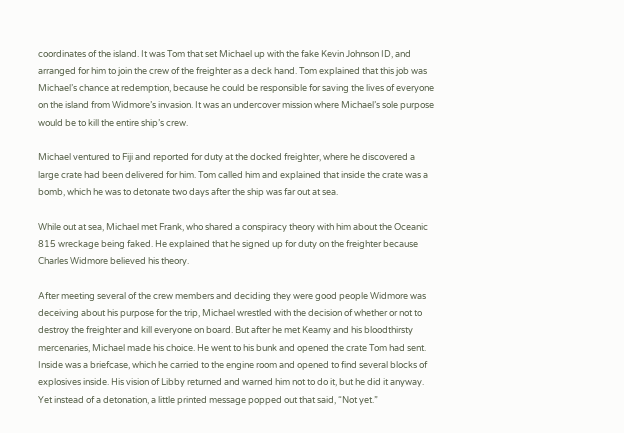coordinates of the island. It was Tom that set Michael up with the fake Kevin Johnson ID, and arranged for him to join the crew of the freighter as a deck hand. Tom explained that this job was Michael’s chance at redemption, because he could be responsible for saving the lives of everyone on the island from Widmore’s invasion. It was an undercover mission where Michael’s sole purpose would be to kill the entire ship’s crew.

Michael ventured to Fiji and reported for duty at the docked freighter, where he discovered a large crate had been delivered for him. Tom called him and explained that inside the crate was a bomb, which he was to detonate two days after the ship was far out at sea.

While out at sea, Michael met Frank, who shared a conspiracy theory with him about the Oceanic 815 wreckage being faked. He explained that he signed up for duty on the freighter because Charles Widmore believed his theory.

After meeting several of the crew members and deciding they were good people Widmore was deceiving about his purpose for the trip, Michael wrestled with the decision of whether or not to destroy the freighter and kill everyone on board. But after he met Keamy and his bloodthirsty mercenaries, Michael made his choice. He went to his bunk and opened the crate Tom had sent. Inside was a briefcase, which he carried to the engine room and opened to find several blocks of explosives inside. His vision of Libby returned and warned him not to do it, but he did it anyway. Yet instead of a detonation, a little printed message popped out that said, “Not yet.”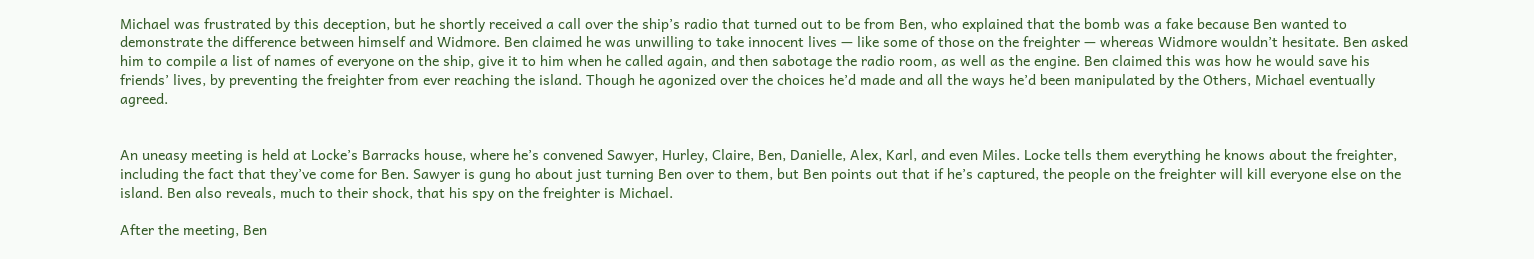Michael was frustrated by this deception, but he shortly received a call over the ship’s radio that turned out to be from Ben, who explained that the bomb was a fake because Ben wanted to demonstrate the difference between himself and Widmore. Ben claimed he was unwilling to take innocent lives — like some of those on the freighter — whereas Widmore wouldn’t hesitate. Ben asked him to compile a list of names of everyone on the ship, give it to him when he called again, and then sabotage the radio room, as well as the engine. Ben claimed this was how he would save his friends’ lives, by preventing the freighter from ever reaching the island. Though he agonized over the choices he’d made and all the ways he’d been manipulated by the Others, Michael eventually agreed.


An uneasy meeting is held at Locke’s Barracks house, where he’s convened Sawyer, Hurley, Claire, Ben, Danielle, Alex, Karl, and even Miles. Locke tells them everything he knows about the freighter, including the fact that they’ve come for Ben. Sawyer is gung ho about just turning Ben over to them, but Ben points out that if he’s captured, the people on the freighter will kill everyone else on the island. Ben also reveals, much to their shock, that his spy on the freighter is Michael.

After the meeting, Ben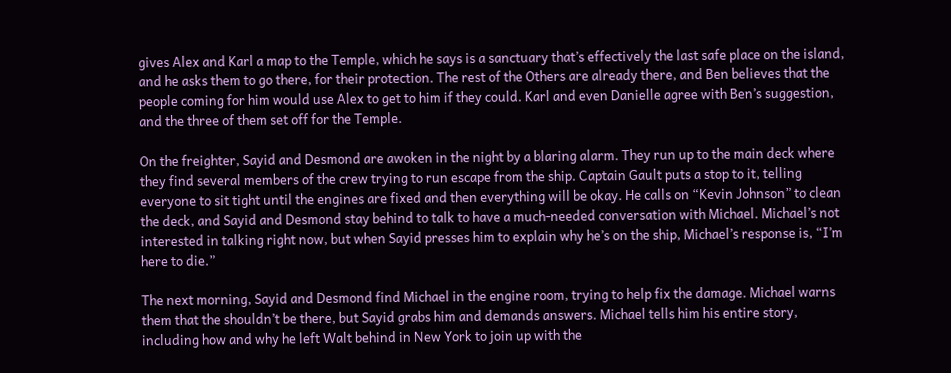gives Alex and Karl a map to the Temple, which he says is a sanctuary that’s effectively the last safe place on the island, and he asks them to go there, for their protection. The rest of the Others are already there, and Ben believes that the people coming for him would use Alex to get to him if they could. Karl and even Danielle agree with Ben’s suggestion, and the three of them set off for the Temple.

On the freighter, Sayid and Desmond are awoken in the night by a blaring alarm. They run up to the main deck where they find several members of the crew trying to run escape from the ship. Captain Gault puts a stop to it, telling everyone to sit tight until the engines are fixed and then everything will be okay. He calls on “Kevin Johnson” to clean the deck, and Sayid and Desmond stay behind to talk to have a much-needed conversation with Michael. Michael’s not interested in talking right now, but when Sayid presses him to explain why he’s on the ship, Michael’s response is, “I’m here to die.”

The next morning, Sayid and Desmond find Michael in the engine room, trying to help fix the damage. Michael warns them that the shouldn’t be there, but Sayid grabs him and demands answers. Michael tells him his entire story, including how and why he left Walt behind in New York to join up with the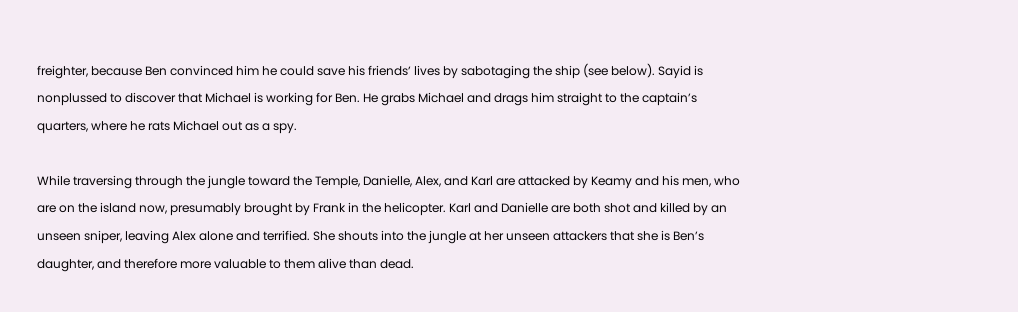freighter, because Ben convinced him he could save his friends’ lives by sabotaging the ship (see below). Sayid is nonplussed to discover that Michael is working for Ben. He grabs Michael and drags him straight to the captain’s quarters, where he rats Michael out as a spy.

While traversing through the jungle toward the Temple, Danielle, Alex, and Karl are attacked by Keamy and his men, who are on the island now, presumably brought by Frank in the helicopter. Karl and Danielle are both shot and killed by an unseen sniper, leaving Alex alone and terrified. She shouts into the jungle at her unseen attackers that she is Ben’s daughter, and therefore more valuable to them alive than dead.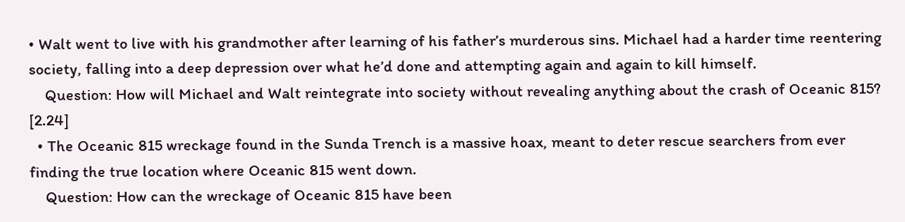• Walt went to live with his grandmother after learning of his father’s murderous sins. Michael had a harder time reentering society, falling into a deep depression over what he’d done and attempting again and again to kill himself.
    Question: How will Michael and Walt reintegrate into society without revealing anything about the crash of Oceanic 815? [2.24]
  • The Oceanic 815 wreckage found in the Sunda Trench is a massive hoax, meant to deter rescue searchers from ever finding the true location where Oceanic 815 went down.
    Question: How can the wreckage of Oceanic 815 have been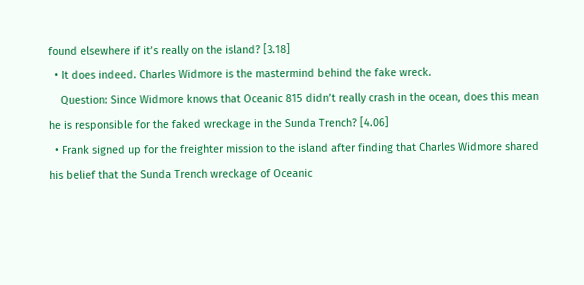found elsewhere if it’s really on the island? [3.18]
  • It does indeed. Charles Widmore is the mastermind behind the fake wreck.
    Question: Since Widmore knows that Oceanic 815 didn’t really crash in the ocean, does this mean he is responsible for the faked wreckage in the Sunda Trench? [4.06]
  • Frank signed up for the freighter mission to the island after finding that Charles Widmore shared his belief that the Sunda Trench wreckage of Oceanic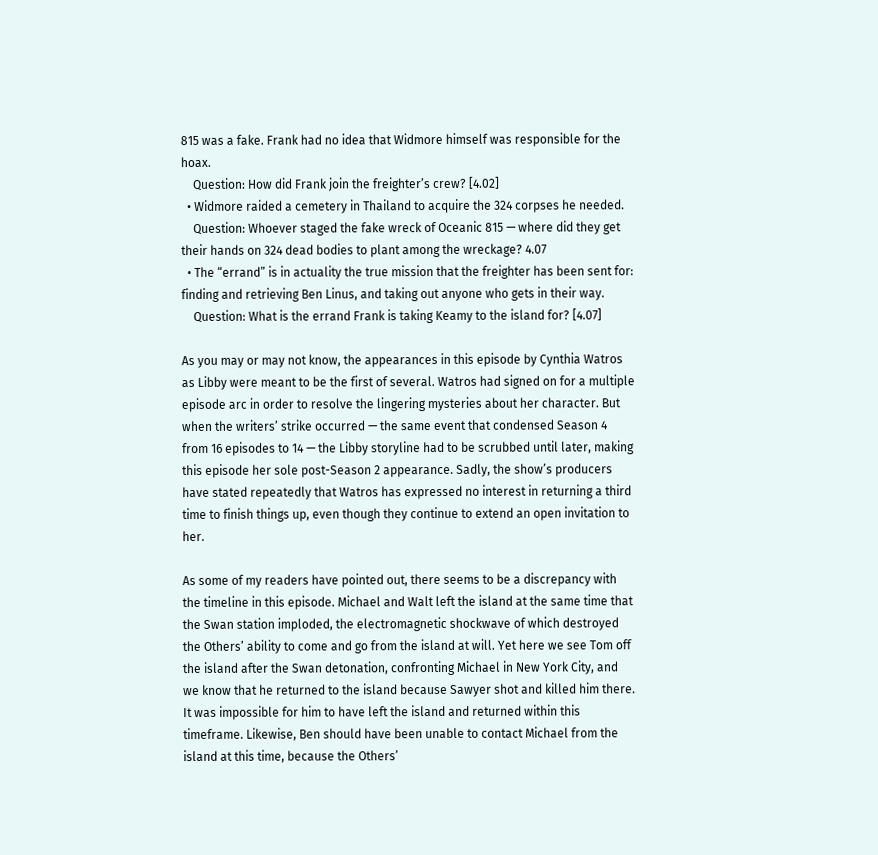815 was a fake. Frank had no idea that Widmore himself was responsible for the hoax.
    Question: How did Frank join the freighter’s crew? [4.02]
  • Widmore raided a cemetery in Thailand to acquire the 324 corpses he needed.
    Question: Whoever staged the fake wreck of Oceanic 815 — where did they get their hands on 324 dead bodies to plant among the wreckage? 4.07
  • The “errand” is in actuality the true mission that the freighter has been sent for: finding and retrieving Ben Linus, and taking out anyone who gets in their way.
    Question: What is the errand Frank is taking Keamy to the island for? [4.07]

As you may or may not know, the appearances in this episode by Cynthia Watros as Libby were meant to be the first of several. Watros had signed on for a multiple episode arc in order to resolve the lingering mysteries about her character. But when the writers’ strike occurred — the same event that condensed Season 4 from 16 episodes to 14 — the Libby storyline had to be scrubbed until later, making this episode her sole post-Season 2 appearance. Sadly, the show’s producers have stated repeatedly that Watros has expressed no interest in returning a third time to finish things up, even though they continue to extend an open invitation to her.

As some of my readers have pointed out, there seems to be a discrepancy with the timeline in this episode. Michael and Walt left the island at the same time that the Swan station imploded, the electromagnetic shockwave of which destroyed the Others’ ability to come and go from the island at will. Yet here we see Tom off the island after the Swan detonation, confronting Michael in New York City, and we know that he returned to the island because Sawyer shot and killed him there. It was impossible for him to have left the island and returned within this timeframe. Likewise, Ben should have been unable to contact Michael from the island at this time, because the Others’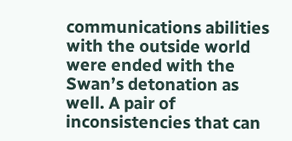communications abilities with the outside world were ended with the Swan’s detonation as well. A pair of inconsistencies that can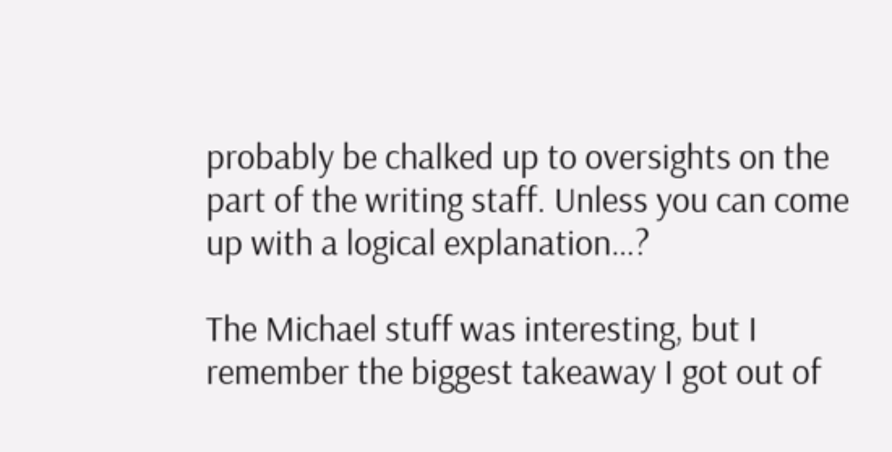probably be chalked up to oversights on the part of the writing staff. Unless you can come up with a logical explanation…?

The Michael stuff was interesting, but I remember the biggest takeaway I got out of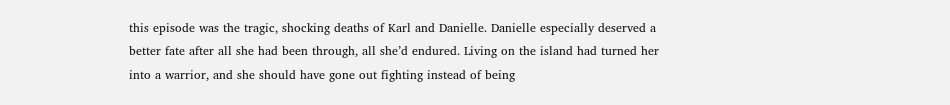this episode was the tragic, shocking deaths of Karl and Danielle. Danielle especially deserved a better fate after all she had been through, all she’d endured. Living on the island had turned her into a warrior, and she should have gone out fighting instead of being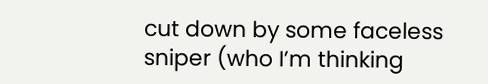cut down by some faceless sniper (who I’m thinking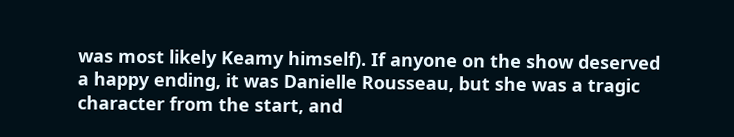was most likely Keamy himself). If anyone on the show deserved a happy ending, it was Danielle Rousseau, but she was a tragic character from the start, and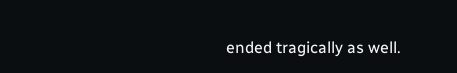ended tragically as well.